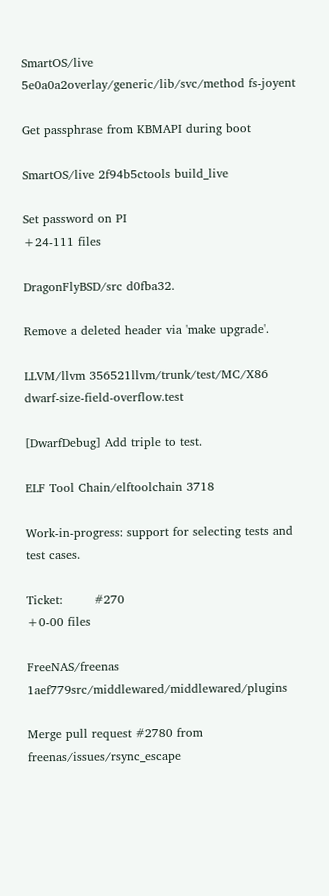SmartOS/live 5e0a0a2overlay/generic/lib/svc/method fs-joyent

Get passphrase from KBMAPI during boot

SmartOS/live 2f94b5ctools build_live

Set password on PI
+24-111 files

DragonFlyBSD/src d0fba32.

Remove a deleted header via 'make upgrade'.

LLVM/llvm 356521llvm/trunk/test/MC/X86 dwarf-size-field-overflow.test

[DwarfDebug] Add triple to test.

ELF Tool Chain/elftoolchain 3718

Work-in-progress: support for selecting tests and
test cases.

Ticket:        #270
+0-00 files

FreeNAS/freenas 1aef779src/middlewared/middlewared/plugins

Merge pull request #2780 from freenas/issues/rsync_escape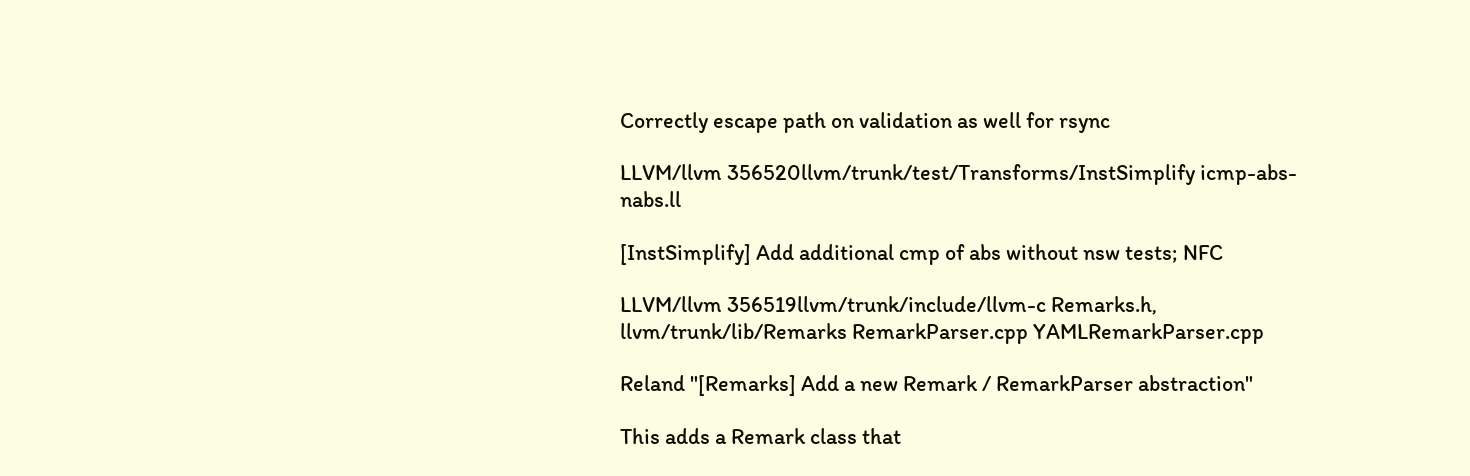Correctly escape path on validation as well for rsync

LLVM/llvm 356520llvm/trunk/test/Transforms/InstSimplify icmp-abs-nabs.ll

[InstSimplify] Add additional cmp of abs without nsw tests; NFC

LLVM/llvm 356519llvm/trunk/include/llvm-c Remarks.h, llvm/trunk/lib/Remarks RemarkParser.cpp YAMLRemarkParser.cpp

Reland "[Remarks] Add a new Remark / RemarkParser abstraction"

This adds a Remark class that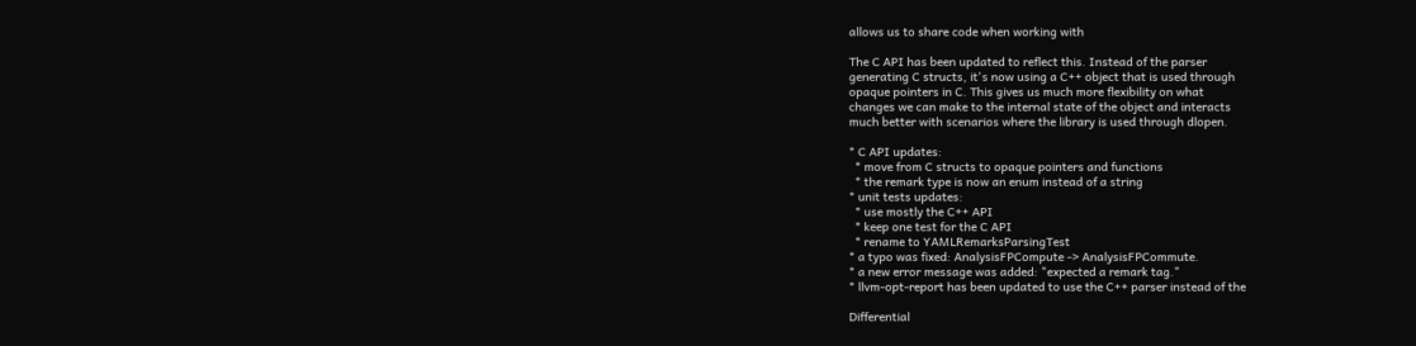allows us to share code when working with

The C API has been updated to reflect this. Instead of the parser
generating C structs, it's now using a C++ object that is used through
opaque pointers in C. This gives us much more flexibility on what
changes we can make to the internal state of the object and interacts
much better with scenarios where the library is used through dlopen.

* C API updates:
  * move from C structs to opaque pointers and functions
  * the remark type is now an enum instead of a string
* unit tests updates:
  * use mostly the C++ API
  * keep one test for the C API
  * rename to YAMLRemarksParsingTest
* a typo was fixed: AnalysisFPCompute -> AnalysisFPCommute.
* a new error message was added: "expected a remark tag."
* llvm-opt-report has been updated to use the C++ parser instead of the

Differential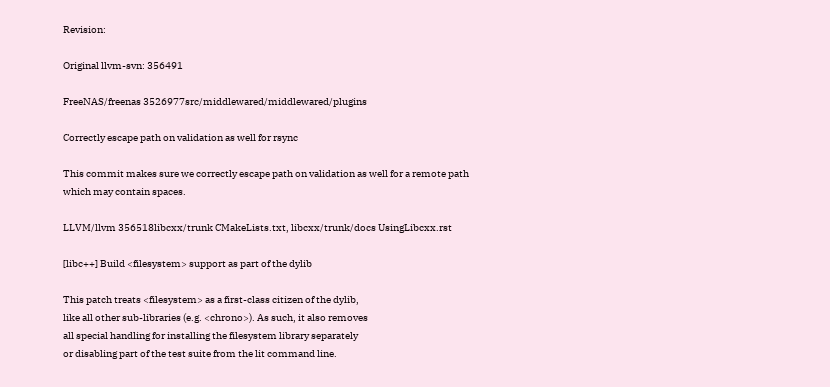Revision:

Original llvm-svn: 356491

FreeNAS/freenas 3526977src/middlewared/middlewared/plugins

Correctly escape path on validation as well for rsync

This commit makes sure we correctly escape path on validation as well for a remote path
which may contain spaces.

LLVM/llvm 356518libcxx/trunk CMakeLists.txt, libcxx/trunk/docs UsingLibcxx.rst

[libc++] Build <filesystem> support as part of the dylib

This patch treats <filesystem> as a first-class citizen of the dylib,
like all other sub-libraries (e.g. <chrono>). As such, it also removes
all special handling for installing the filesystem library separately
or disabling part of the test suite from the lit command line.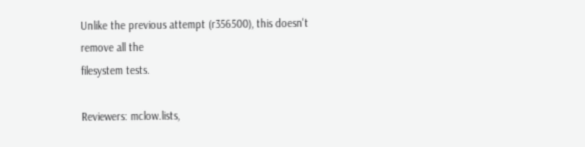Unlike the previous attempt (r356500), this doesn't remove all the
filesystem tests.

Reviewers: mclow.lists,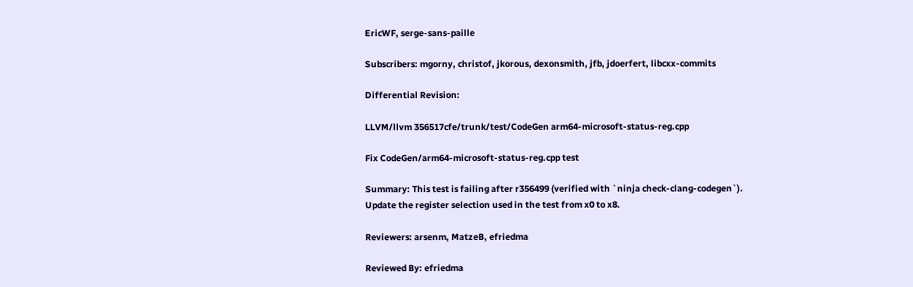EricWF, serge-sans-paille

Subscribers: mgorny, christof, jkorous, dexonsmith, jfb, jdoerfert, libcxx-commits

Differential Revision:

LLVM/llvm 356517cfe/trunk/test/CodeGen arm64-microsoft-status-reg.cpp

Fix CodeGen/arm64-microsoft-status-reg.cpp test

Summary: This test is failing after r356499 (verified with `ninja check-clang-codegen`).
Update the register selection used in the test from x0 to x8.

Reviewers: arsenm, MatzeB, efriedma

Reviewed By: efriedma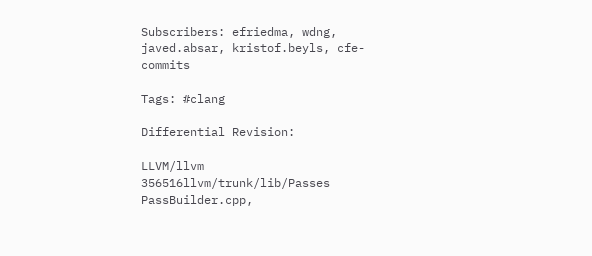Subscribers: efriedma, wdng, javed.absar, kristof.beyls, cfe-commits

Tags: #clang

Differential Revision:

LLVM/llvm 356516llvm/trunk/lib/Passes PassBuilder.cpp,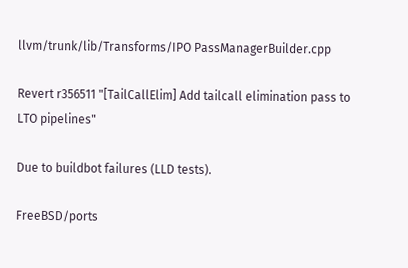llvm/trunk/lib/Transforms/IPO PassManagerBuilder.cpp

Revert r356511 "[TailCallElim] Add tailcall elimination pass to LTO pipelines"

Due to buildbot failures (LLD tests).

FreeBSD/ports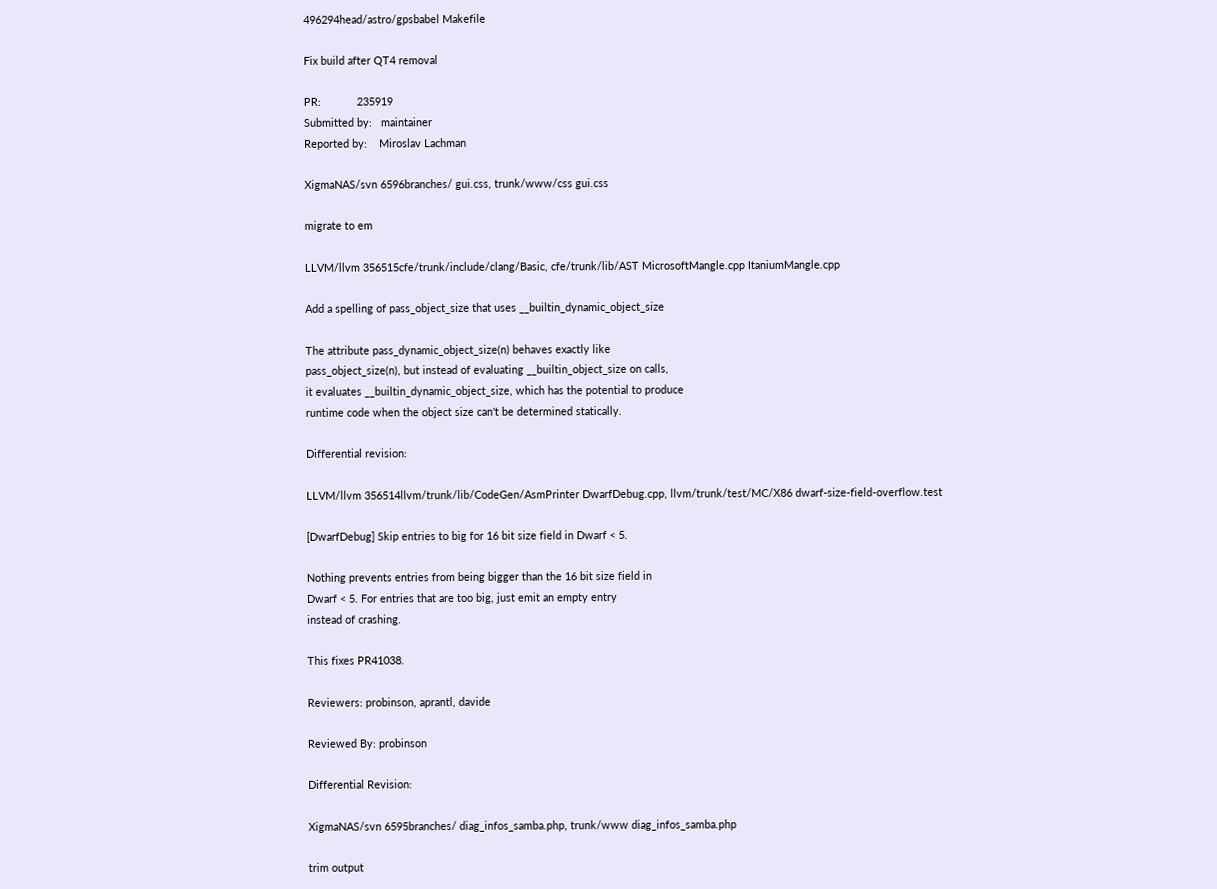496294head/astro/gpsbabel Makefile

Fix build after QT4 removal

PR:            235919
Submitted by:   maintainer
Reported by:    Miroslav Lachman

XigmaNAS/svn 6596branches/ gui.css, trunk/www/css gui.css

migrate to em

LLVM/llvm 356515cfe/trunk/include/clang/Basic, cfe/trunk/lib/AST MicrosoftMangle.cpp ItaniumMangle.cpp

Add a spelling of pass_object_size that uses __builtin_dynamic_object_size

The attribute pass_dynamic_object_size(n) behaves exactly like
pass_object_size(n), but instead of evaluating __builtin_object_size on calls,
it evaluates __builtin_dynamic_object_size, which has the potential to produce
runtime code when the object size can't be determined statically.

Differential revision:

LLVM/llvm 356514llvm/trunk/lib/CodeGen/AsmPrinter DwarfDebug.cpp, llvm/trunk/test/MC/X86 dwarf-size-field-overflow.test

[DwarfDebug] Skip entries to big for 16 bit size field in Dwarf < 5.

Nothing prevents entries from being bigger than the 16 bit size field in
Dwarf < 5. For entries that are too big, just emit an empty entry
instead of crashing.

This fixes PR41038.

Reviewers: probinson, aprantl, davide

Reviewed By: probinson

Differential Revision:

XigmaNAS/svn 6595branches/ diag_infos_samba.php, trunk/www diag_infos_samba.php

trim output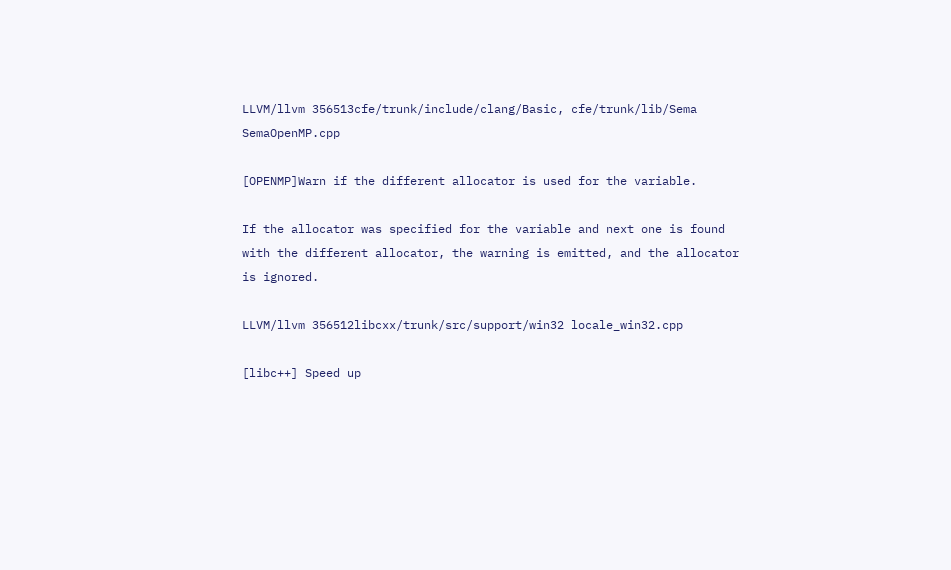LLVM/llvm 356513cfe/trunk/include/clang/Basic, cfe/trunk/lib/Sema SemaOpenMP.cpp

[OPENMP]Warn if the different allocator is used for the variable.

If the allocator was specified for the variable and next one is found
with the different allocator, the warning is emitted, and the allocator
is ignored.

LLVM/llvm 356512libcxx/trunk/src/support/win32 locale_win32.cpp

[libc++] Speed up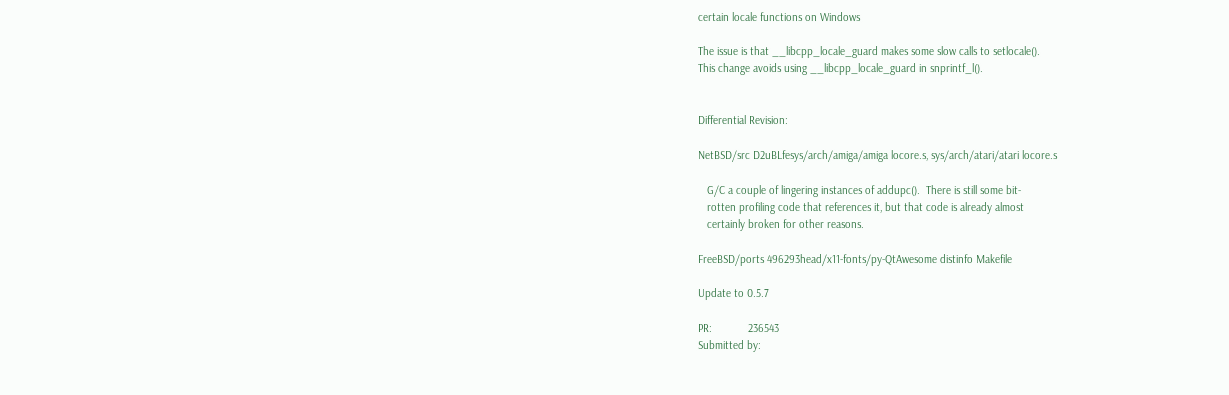certain locale functions on Windows

The issue is that __libcpp_locale_guard makes some slow calls to setlocale().
This change avoids using __libcpp_locale_guard in snprintf_l().


Differential Revision:

NetBSD/src D2uBLfesys/arch/amiga/amiga locore.s, sys/arch/atari/atari locore.s

   G/C a couple of lingering instances of addupc().  There is still some bit-
   rotten profiling code that references it, but that code is already almost
   certainly broken for other reasons.

FreeBSD/ports 496293head/x11-fonts/py-QtAwesome distinfo Makefile

Update to 0.5.7

PR:            236543
Submitted by: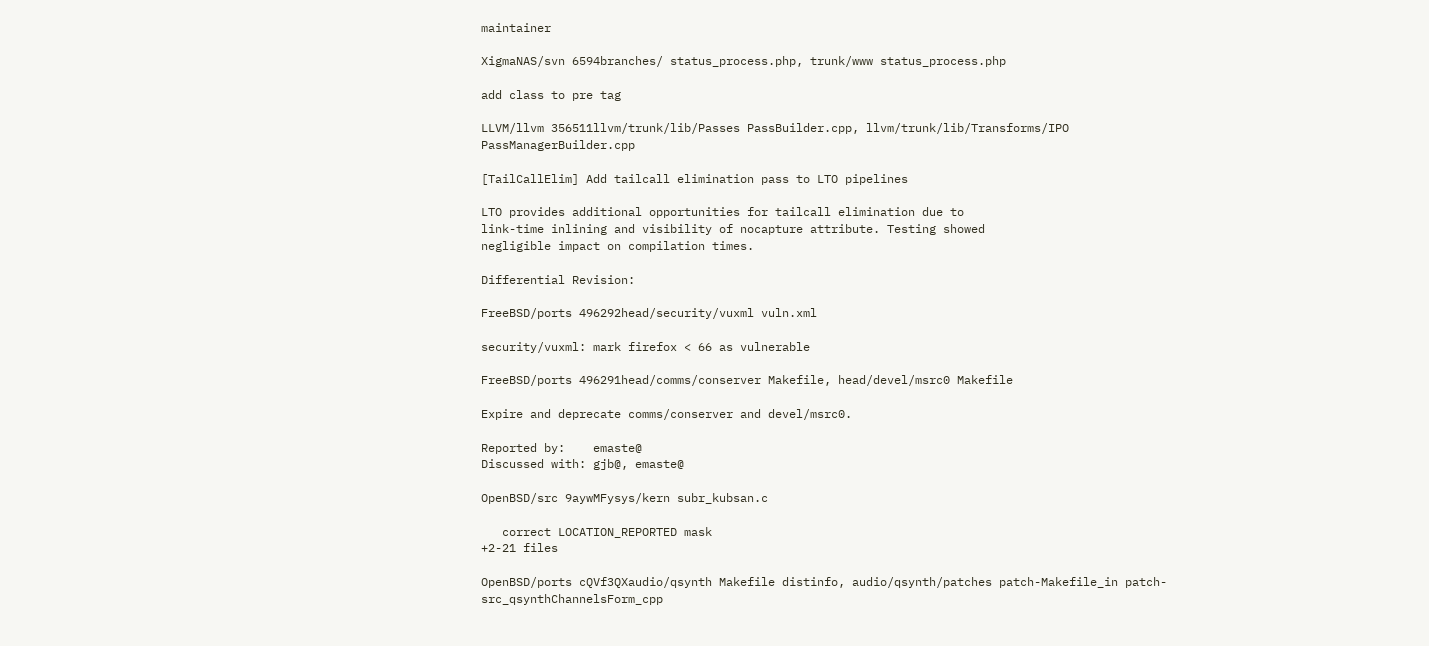maintainer

XigmaNAS/svn 6594branches/ status_process.php, trunk/www status_process.php

add class to pre tag

LLVM/llvm 356511llvm/trunk/lib/Passes PassBuilder.cpp, llvm/trunk/lib/Transforms/IPO PassManagerBuilder.cpp

[TailCallElim] Add tailcall elimination pass to LTO pipelines

LTO provides additional opportunities for tailcall elimination due to
link-time inlining and visibility of nocapture attribute. Testing showed
negligible impact on compilation times.

Differential Revision:

FreeBSD/ports 496292head/security/vuxml vuln.xml

security/vuxml: mark firefox < 66 as vulnerable

FreeBSD/ports 496291head/comms/conserver Makefile, head/devel/msrc0 Makefile

Expire and deprecate comms/conserver and devel/msrc0.

Reported by:    emaste@
Discussed with: gjb@, emaste@

OpenBSD/src 9aywMFysys/kern subr_kubsan.c

   correct LOCATION_REPORTED mask
+2-21 files

OpenBSD/ports cQVf3QXaudio/qsynth Makefile distinfo, audio/qsynth/patches patch-Makefile_in patch-src_qsynthChannelsForm_cpp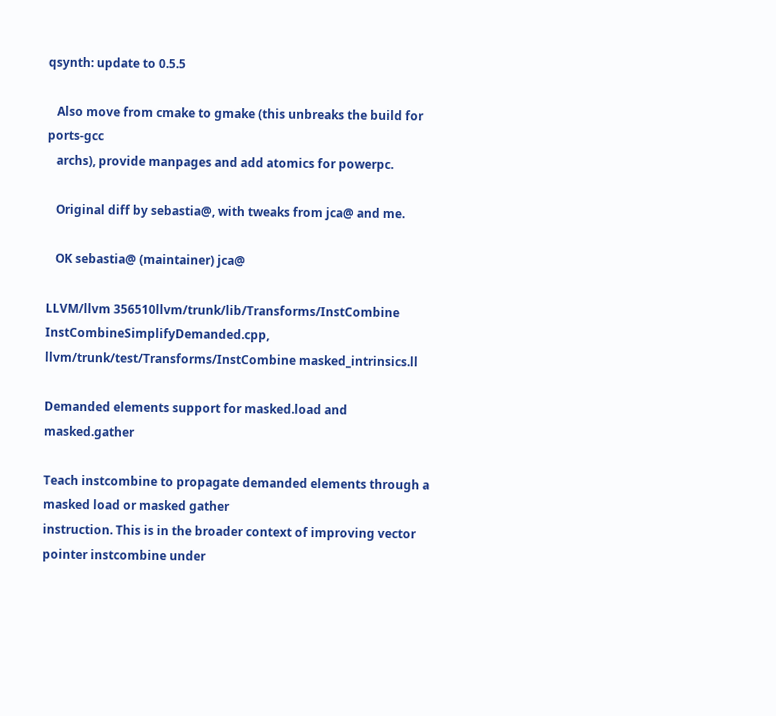qsynth: update to 0.5.5

   Also move from cmake to gmake (this unbreaks the build for ports-gcc
   archs), provide manpages and add atomics for powerpc.

   Original diff by sebastia@, with tweaks from jca@ and me.

   OK sebastia@ (maintainer) jca@

LLVM/llvm 356510llvm/trunk/lib/Transforms/InstCombine InstCombineSimplifyDemanded.cpp, llvm/trunk/test/Transforms/InstCombine masked_intrinsics.ll

Demanded elements support for masked.load and masked.gather

Teach instcombine to propagate demanded elements through a masked load or masked gather
instruction. This is in the broader context of improving vector pointer instcombine under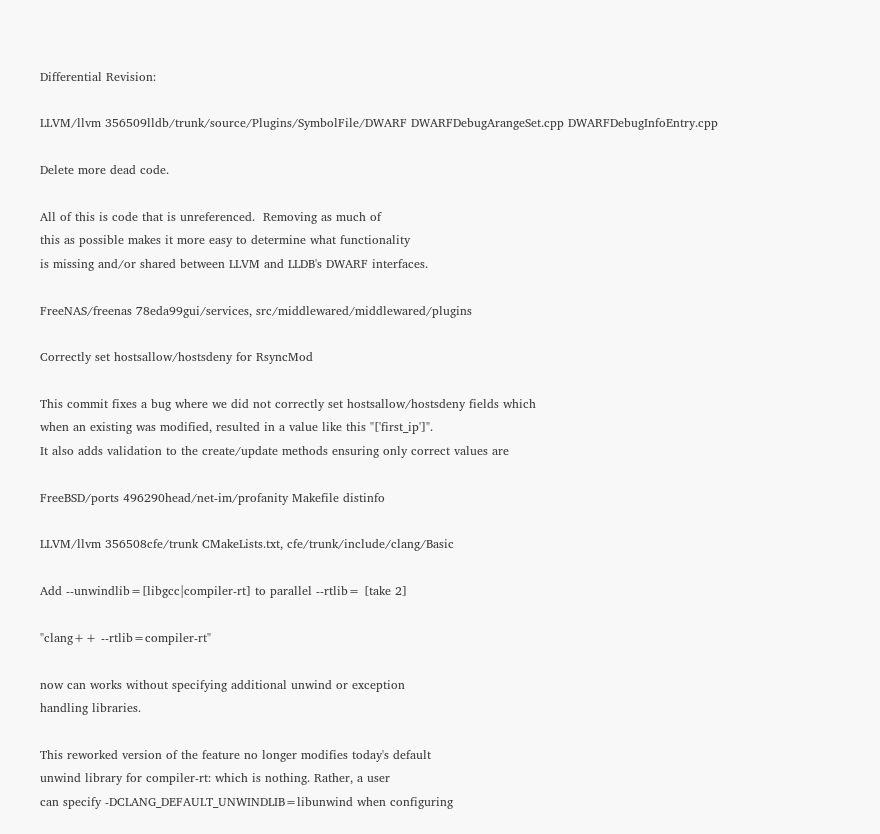Differential Revision:

LLVM/llvm 356509lldb/trunk/source/Plugins/SymbolFile/DWARF DWARFDebugArangeSet.cpp DWARFDebugInfoEntry.cpp

Delete more dead code.

All of this is code that is unreferenced.  Removing as much of
this as possible makes it more easy to determine what functionality
is missing and/or shared between LLVM and LLDB's DWARF interfaces.

FreeNAS/freenas 78eda99gui/services, src/middlewared/middlewared/plugins

Correctly set hostsallow/hostsdeny for RsyncMod

This commit fixes a bug where we did not correctly set hostsallow/hostsdeny fields which
when an existing was modified, resulted in a value like this "['first_ip']".
It also adds validation to the create/update methods ensuring only correct values are

FreeBSD/ports 496290head/net-im/profanity Makefile distinfo

LLVM/llvm 356508cfe/trunk CMakeLists.txt, cfe/trunk/include/clang/Basic

Add --unwindlib=[libgcc|compiler-rt] to parallel --rtlib= [take 2]

"clang++ --rtlib=compiler-rt"

now can works without specifying additional unwind or exception
handling libraries.

This reworked version of the feature no longer modifies today's default
unwind library for compiler-rt: which is nothing. Rather, a user
can specify -DCLANG_DEFAULT_UNWINDLIB=libunwind when configuring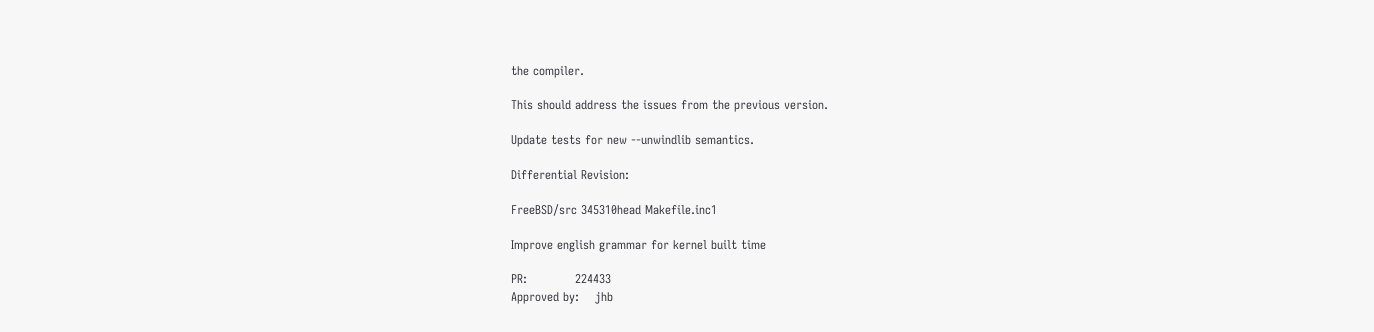the compiler.

This should address the issues from the previous version.

Update tests for new --unwindlib semantics.

Differential Revision:

FreeBSD/src 345310head Makefile.inc1

Improve english grammar for kernel built time

PR:            224433
Approved by:    jhb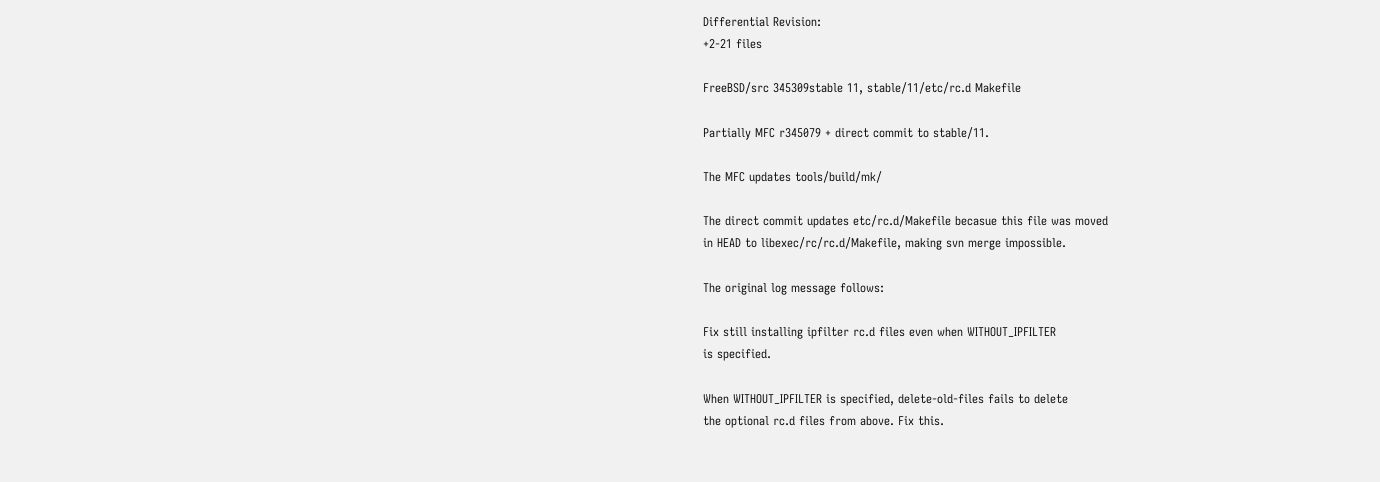Differential Revision:
+2-21 files

FreeBSD/src 345309stable 11, stable/11/etc/rc.d Makefile

Partially MFC r345079 + direct commit to stable/11.

The MFC updates tools/build/mk/

The direct commit updates etc/rc.d/Makefile becasue this file was moved
in HEAD to libexec/rc/rc.d/Makefile, making svn merge impossible.

The original log message follows:

Fix still installing ipfilter rc.d files even when WITHOUT_IPFILTER
is specified.

When WITHOUT_IPFILTER is specified, delete-old-files fails to delete
the optional rc.d files from above. Fix this.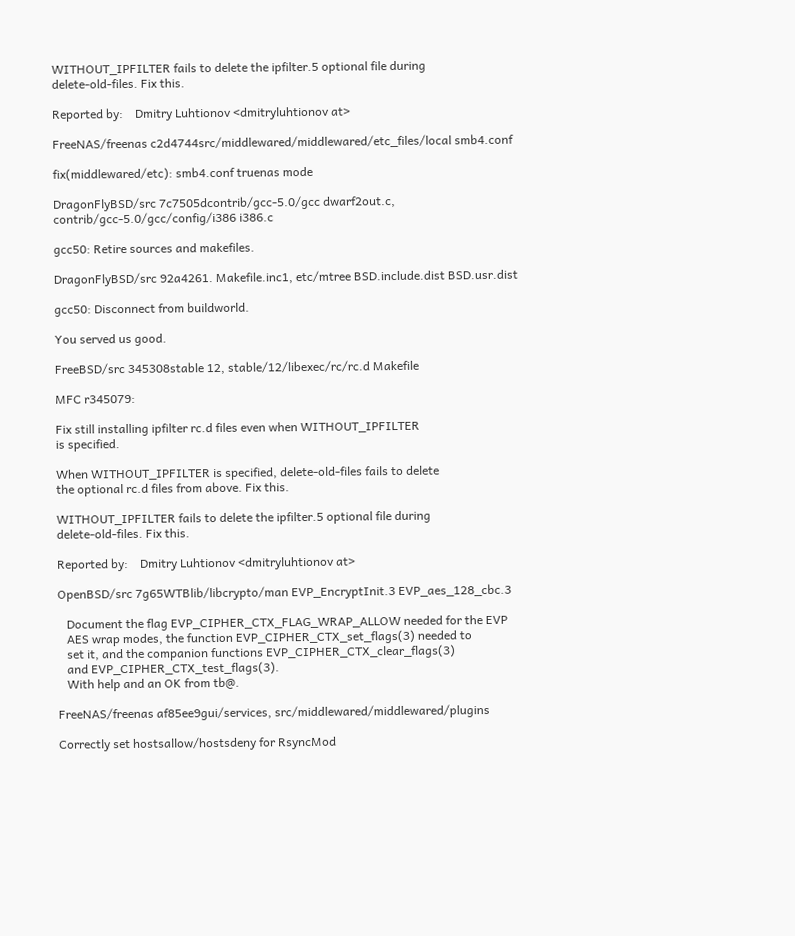WITHOUT_IPFILTER fails to delete the ipfilter.5 optional file during
delete-old-files. Fix this.

Reported by:    Dmitry Luhtionov <dmitryluhtionov at>

FreeNAS/freenas c2d4744src/middlewared/middlewared/etc_files/local smb4.conf

fix(middlewared/etc): smb4.conf truenas mode

DragonFlyBSD/src 7c7505dcontrib/gcc-5.0/gcc dwarf2out.c, contrib/gcc-5.0/gcc/config/i386 i386.c

gcc50: Retire sources and makefiles.

DragonFlyBSD/src 92a4261. Makefile.inc1, etc/mtree BSD.include.dist BSD.usr.dist

gcc50: Disconnect from buildworld.

You served us good.

FreeBSD/src 345308stable 12, stable/12/libexec/rc/rc.d Makefile

MFC r345079:

Fix still installing ipfilter rc.d files even when WITHOUT_IPFILTER
is specified.

When WITHOUT_IPFILTER is specified, delete-old-files fails to delete
the optional rc.d files from above. Fix this.

WITHOUT_IPFILTER fails to delete the ipfilter.5 optional file during
delete-old-files. Fix this.

Reported by:    Dmitry Luhtionov <dmitryluhtionov at>

OpenBSD/src 7g65WTBlib/libcrypto/man EVP_EncryptInit.3 EVP_aes_128_cbc.3

   Document the flag EVP_CIPHER_CTX_FLAG_WRAP_ALLOW needed for the EVP
   AES wrap modes, the function EVP_CIPHER_CTX_set_flags(3) needed to
   set it, and the companion functions EVP_CIPHER_CTX_clear_flags(3)
   and EVP_CIPHER_CTX_test_flags(3).
   With help and an OK from tb@.

FreeNAS/freenas af85ee9gui/services, src/middlewared/middlewared/plugins

Correctly set hostsallow/hostsdeny for RsyncMod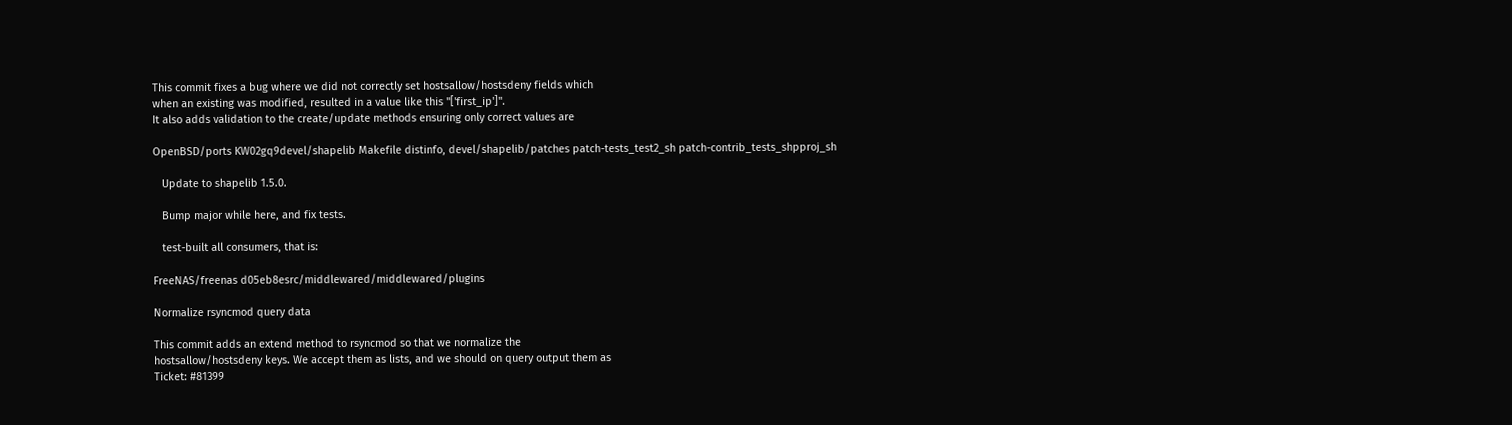This commit fixes a bug where we did not correctly set hostsallow/hostsdeny fields which
when an existing was modified, resulted in a value like this "['first_ip']".
It also adds validation to the create/update methods ensuring only correct values are

OpenBSD/ports KW02gq9devel/shapelib Makefile distinfo, devel/shapelib/patches patch-tests_test2_sh patch-contrib_tests_shpproj_sh

   Update to shapelib 1.5.0.

   Bump major while here, and fix tests.

   test-built all consumers, that is:

FreeNAS/freenas d05eb8esrc/middlewared/middlewared/plugins

Normalize rsyncmod query data

This commit adds an extend method to rsyncmod so that we normalize the
hostsallow/hostsdeny keys. We accept them as lists, and we should on query output them as
Ticket: #81399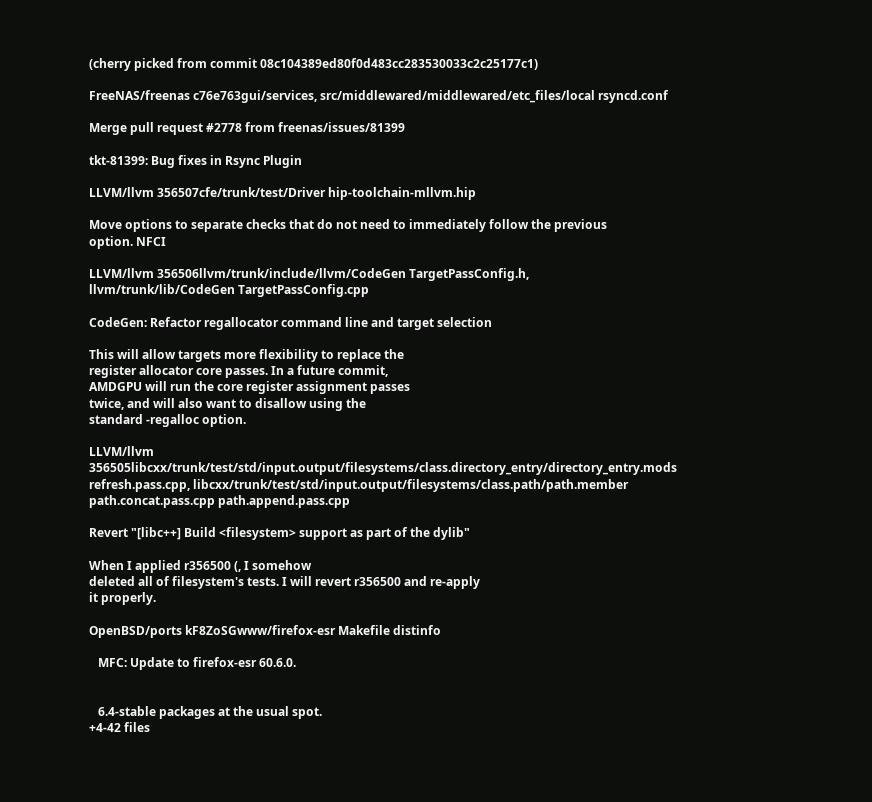(cherry picked from commit 08c104389ed80f0d483cc283530033c2c25177c1)

FreeNAS/freenas c76e763gui/services, src/middlewared/middlewared/etc_files/local rsyncd.conf

Merge pull request #2778 from freenas/issues/81399

tkt-81399: Bug fixes in Rsync Plugin

LLVM/llvm 356507cfe/trunk/test/Driver hip-toolchain-mllvm.hip

Move options to separate checks that do not need to immediately follow the previous
option. NFCI

LLVM/llvm 356506llvm/trunk/include/llvm/CodeGen TargetPassConfig.h, llvm/trunk/lib/CodeGen TargetPassConfig.cpp

CodeGen: Refactor regallocator command line and target selection

This will allow targets more flexibility to replace the
register allocator core passes. In a future commit,
AMDGPU will run the core register assignment passes
twice, and will also want to disallow using the
standard -regalloc option.

LLVM/llvm 356505libcxx/trunk/test/std/input.output/filesystems/class.directory_entry/directory_entry.mods refresh.pass.cpp, libcxx/trunk/test/std/input.output/filesystems/class.path/path.member path.concat.pass.cpp path.append.pass.cpp

Revert "[libc++] Build <filesystem> support as part of the dylib"

When I applied r356500 (, I somehow
deleted all of filesystem's tests. I will revert r356500 and re-apply
it properly.

OpenBSD/ports kF8ZoSGwww/firefox-esr Makefile distinfo

   MFC: Update to firefox-esr 60.6.0.


   6.4-stable packages at the usual spot.
+4-42 files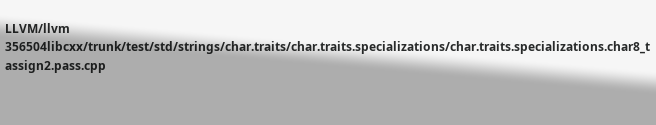LLVM/llvm 356504libcxx/trunk/test/std/strings/char.traits/char.traits.specializations/char.traits.specializations.char8_t assign2.pass.cpp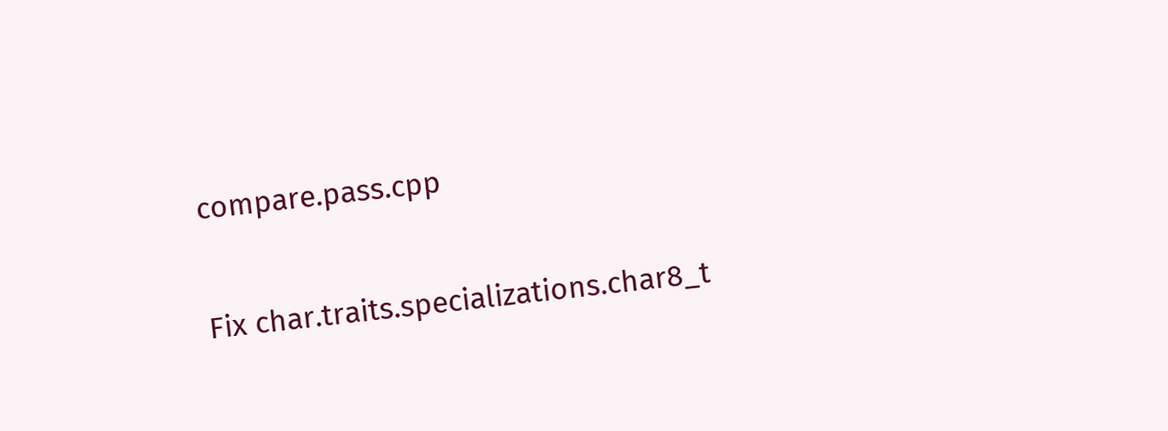compare.pass.cpp

Fix char.traits.specializations.char8_t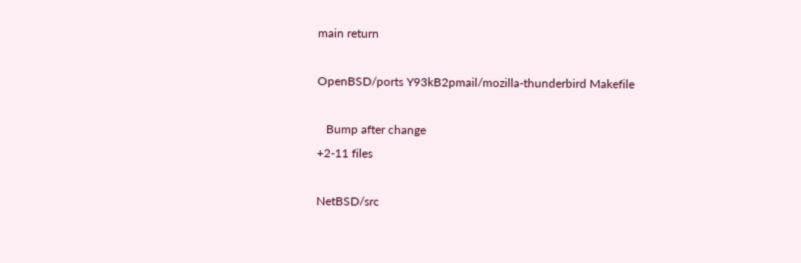main return

OpenBSD/ports Y93kB2pmail/mozilla-thunderbird Makefile

   Bump after change
+2-11 files

NetBSD/src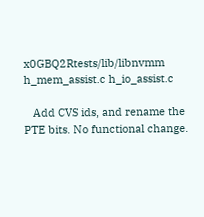x0GBQ2Rtests/lib/libnvmm h_mem_assist.c h_io_assist.c

   Add CVS ids, and rename the PTE bits. No functional change.